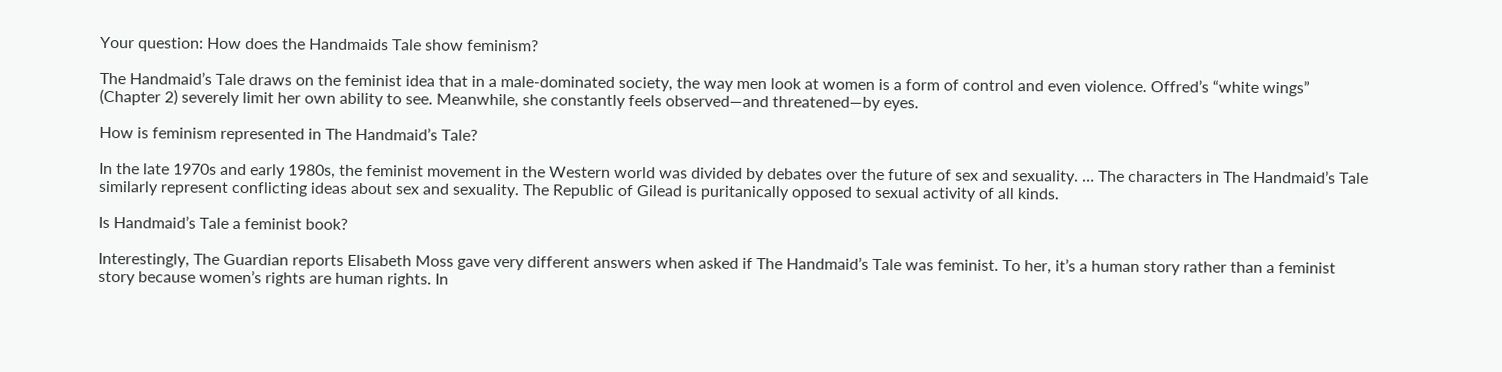Your question: How does the Handmaids Tale show feminism?

The Handmaid’s Tale draws on the feminist idea that in a male-dominated society, the way men look at women is a form of control and even violence. Offred’s “white wings” (Chapter 2) severely limit her own ability to see. Meanwhile, she constantly feels observed—and threatened—by eyes.

How is feminism represented in The Handmaid’s Tale?

In the late 1970s and early 1980s, the feminist movement in the Western world was divided by debates over the future of sex and sexuality. … The characters in The Handmaid’s Tale similarly represent conflicting ideas about sex and sexuality. The Republic of Gilead is puritanically opposed to sexual activity of all kinds.

Is Handmaid’s Tale a feminist book?

Interestingly, The Guardian reports Elisabeth Moss gave very different answers when asked if The Handmaid’s Tale was feminist. To her, it’s a human story rather than a feminist story because women’s rights are human rights. In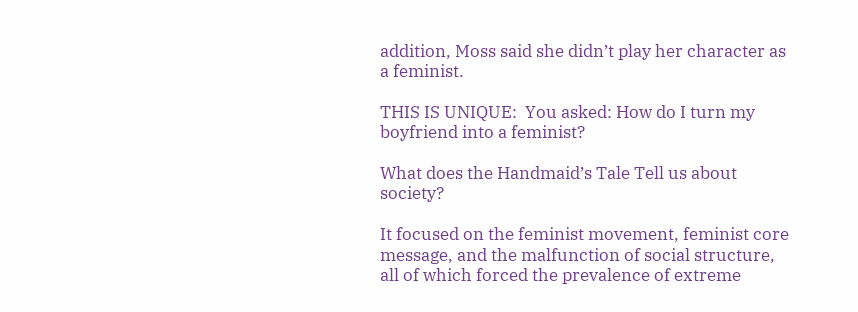addition, Moss said she didn’t play her character as a feminist.

THIS IS UNIQUE:  You asked: How do I turn my boyfriend into a feminist?

What does the Handmaid’s Tale Tell us about society?

It focused on the feminist movement, feminist core message, and the malfunction of social structure, all of which forced the prevalence of extreme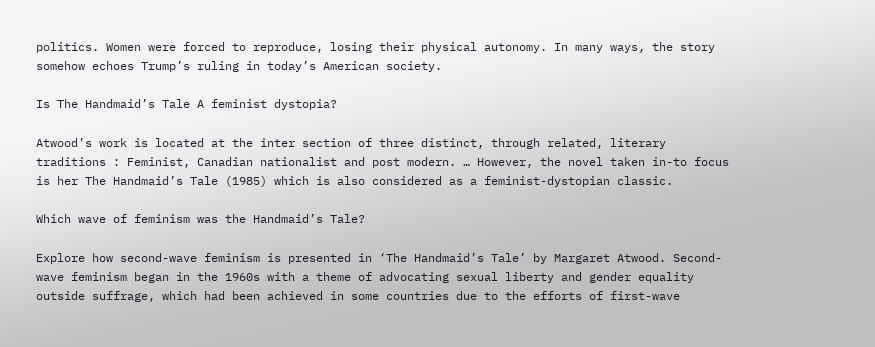politics. Women were forced to reproduce, losing their physical autonomy. In many ways, the story somehow echoes Trump’s ruling in today’s American society.

Is The Handmaid’s Tale A feminist dystopia?

Atwood’s work is located at the inter section of three distinct, through related, literary traditions : Feminist, Canadian nationalist and post modern. … However, the novel taken in-to focus is her The Handmaid’s Tale (1985) which is also considered as a feminist-dystopian classic.

Which wave of feminism was the Handmaid’s Tale?

Explore how second-wave feminism is presented in ‘The Handmaid’s Tale’ by Margaret Atwood. Second-wave feminism began in the 1960s with a theme of advocating sexual liberty and gender equality outside suffrage, which had been achieved in some countries due to the efforts of first-wave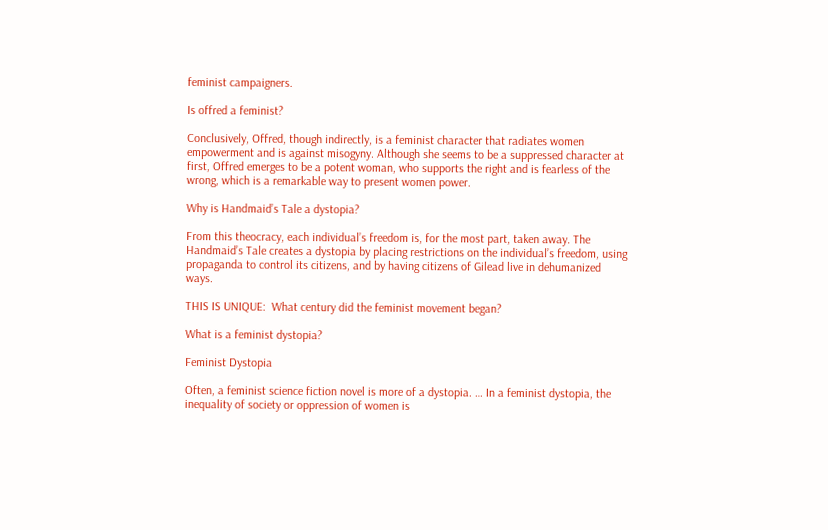feminist campaigners.

Is offred a feminist?

Conclusively, Offred, though indirectly, is a feminist character that radiates women empowerment and is against misogyny. Although she seems to be a suppressed character at first, Offred emerges to be a potent woman, who supports the right and is fearless of the wrong, which is a remarkable way to present women power.

Why is Handmaid’s Tale a dystopia?

From this theocracy, each individual’s freedom is, for the most part, taken away. The Handmaid’s Tale creates a dystopia by placing restrictions on the individual’s freedom, using propaganda to control its citizens, and by having citizens of Gilead live in dehumanized ways.

THIS IS UNIQUE:  What century did the feminist movement began?

What is a feminist dystopia?

Feminist Dystopia

Often, a feminist science fiction novel is more of a dystopia. … In a feminist dystopia, the inequality of society or oppression of women is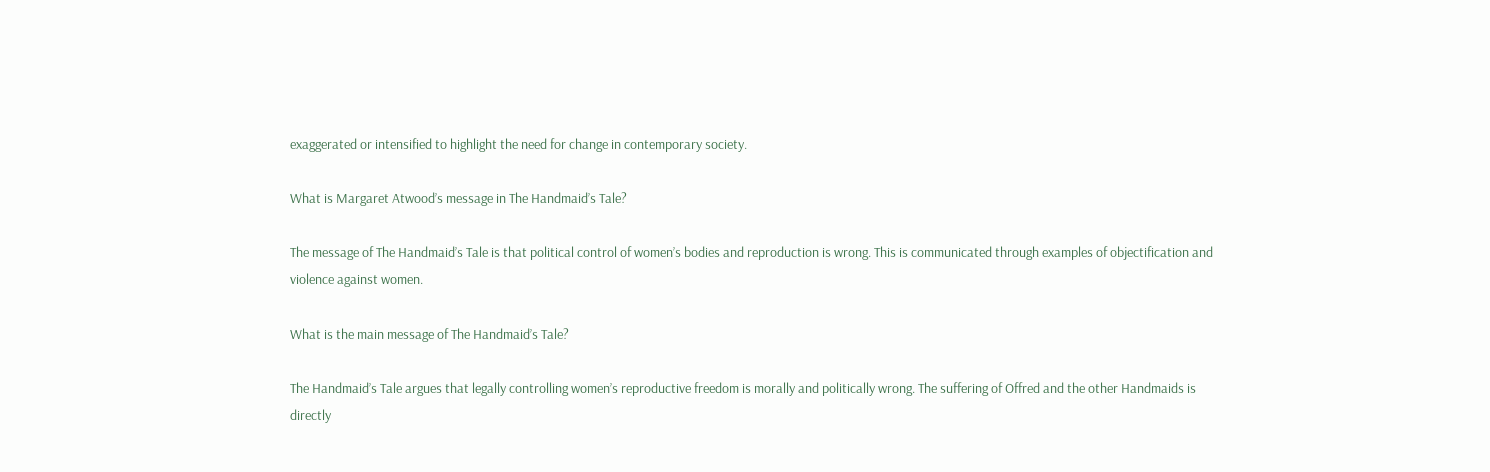exaggerated or intensified to highlight the need for change in contemporary society.

What is Margaret Atwood’s message in The Handmaid’s Tale?

The message of The Handmaid’s Tale is that political control of women’s bodies and reproduction is wrong. This is communicated through examples of objectification and violence against women.

What is the main message of The Handmaid’s Tale?

The Handmaid’s Tale argues that legally controlling women’s reproductive freedom is morally and politically wrong. The suffering of Offred and the other Handmaids is directly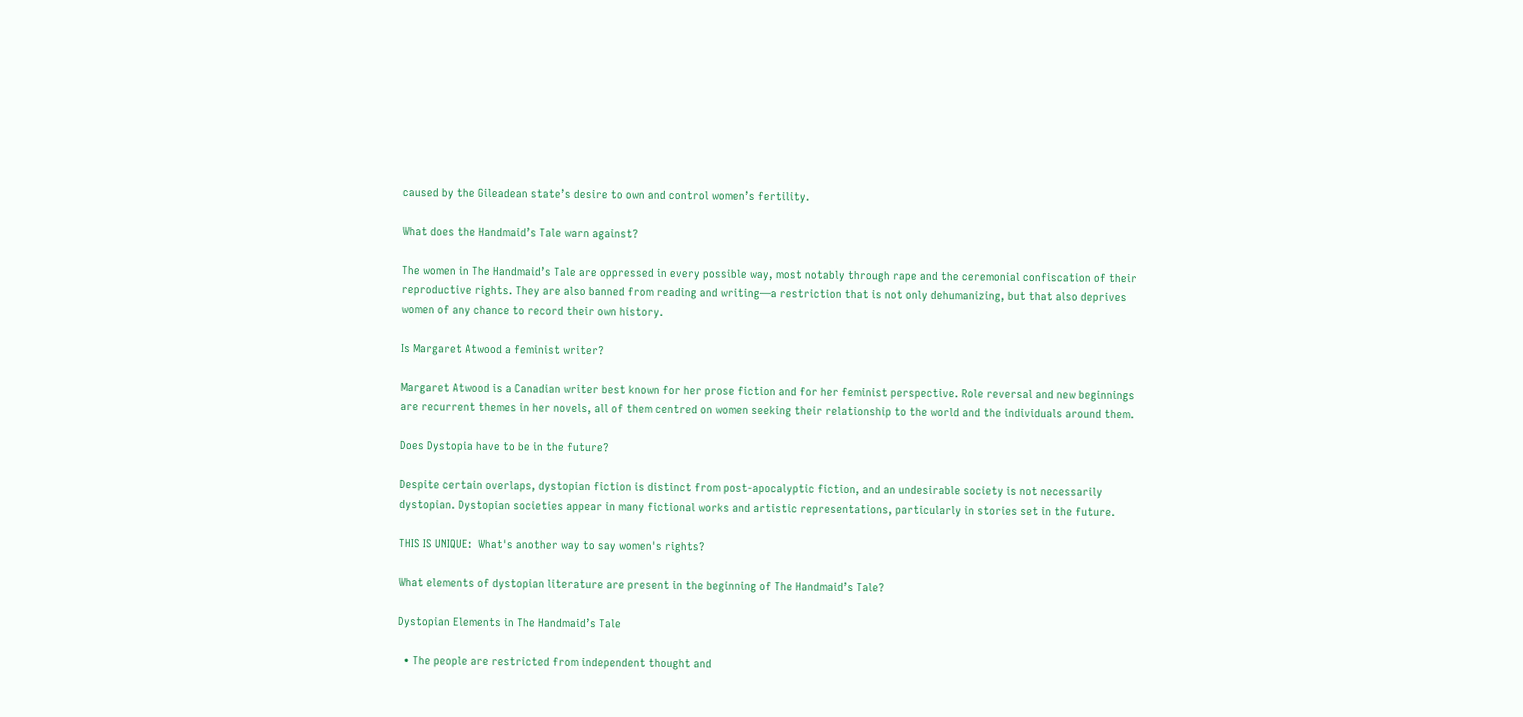caused by the Gileadean state’s desire to own and control women’s fertility.

What does the Handmaid’s Tale warn against?

The women in The Handmaid’s Tale are oppressed in every possible way, most notably through rape and the ceremonial confiscation of their reproductive rights. They are also banned from reading and writing—a restriction that is not only dehumanizing, but that also deprives women of any chance to record their own history.

Is Margaret Atwood a feminist writer?

Margaret Atwood is a Canadian writer best known for her prose fiction and for her feminist perspective. Role reversal and new beginnings are recurrent themes in her novels, all of them centred on women seeking their relationship to the world and the individuals around them.

Does Dystopia have to be in the future?

Despite certain overlaps, dystopian fiction is distinct from post-apocalyptic fiction, and an undesirable society is not necessarily dystopian. Dystopian societies appear in many fictional works and artistic representations, particularly in stories set in the future.

THIS IS UNIQUE:  What's another way to say women's rights?

What elements of dystopian literature are present in the beginning of The Handmaid’s Tale?

Dystopian Elements in The Handmaid’s Tale

  • The people are restricted from independent thought and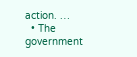action. …
  • The government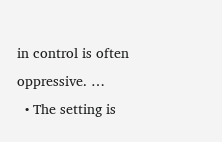in control is often oppressive. …
  • The setting is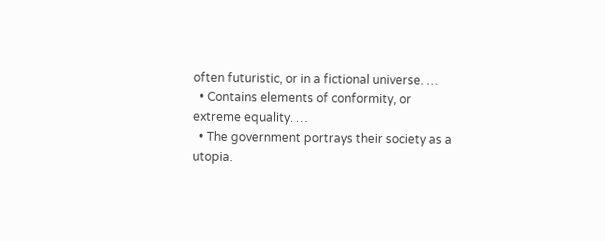often futuristic, or in a fictional universe. …
  • Contains elements of conformity, or extreme equality. …
  • The government portrays their society as a utopia.